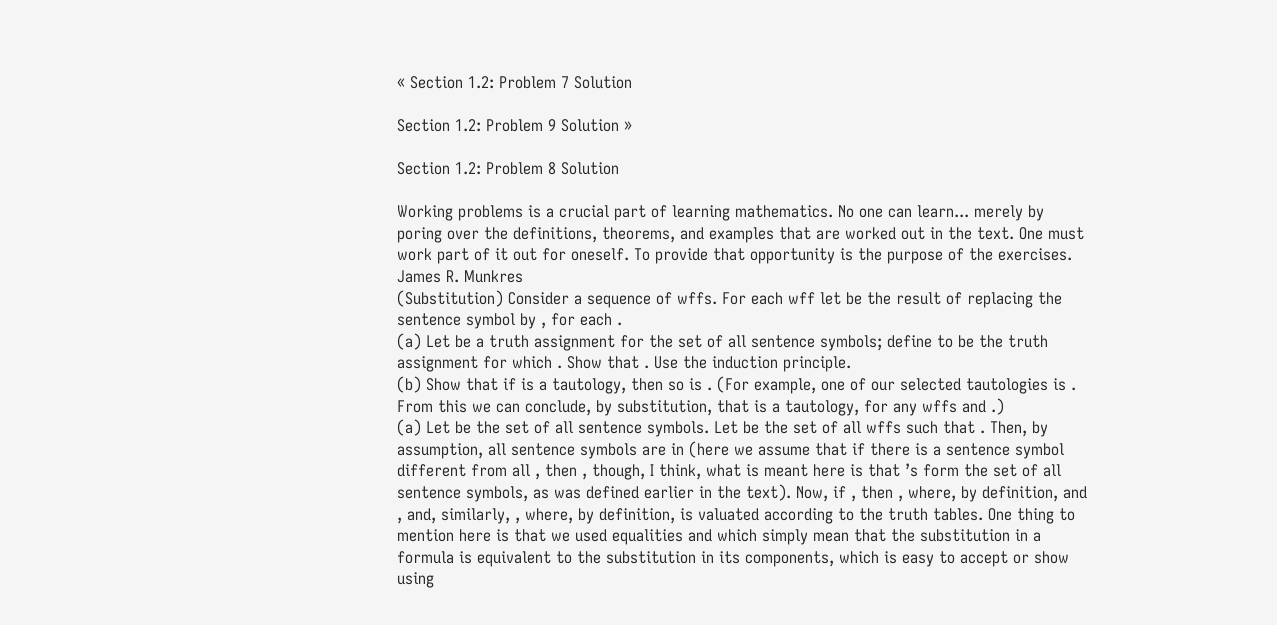« Section 1.2: Problem 7 Solution

Section 1.2: Problem 9 Solution »

Section 1.2: Problem 8 Solution

Working problems is a crucial part of learning mathematics. No one can learn... merely by poring over the definitions, theorems, and examples that are worked out in the text. One must work part of it out for oneself. To provide that opportunity is the purpose of the exercises.
James R. Munkres
(Substitution) Consider a sequence of wffs. For each wff let be the result of replacing the sentence symbol by , for each .
(a) Let be a truth assignment for the set of all sentence symbols; define to be the truth assignment for which . Show that . Use the induction principle.
(b) Show that if is a tautology, then so is . (For example, one of our selected tautologies is . From this we can conclude, by substitution, that is a tautology, for any wffs and .)
(a) Let be the set of all sentence symbols. Let be the set of all wffs such that . Then, by assumption, all sentence symbols are in (here we assume that if there is a sentence symbol different from all , then , though, I think, what is meant here is that ’s form the set of all sentence symbols, as was defined earlier in the text). Now, if , then , where, by definition, and , and, similarly, , where, by definition, is valuated according to the truth tables. One thing to mention here is that we used equalities and which simply mean that the substitution in a formula is equivalent to the substitution in its components, which is easy to accept or show using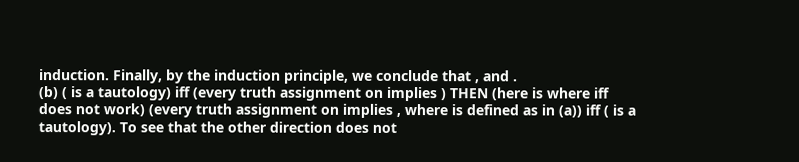induction. Finally, by the induction principle, we conclude that , and .
(b) ( is a tautology) iff (every truth assignment on implies ) THEN (here is where iff does not work) (every truth assignment on implies , where is defined as in (a)) iff ( is a tautology). To see that the other direction does not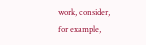work, consider, for example,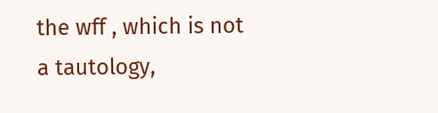the wff , which is not a tautology,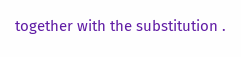together with the substitution .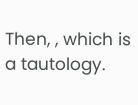Then, , which is a tautology.